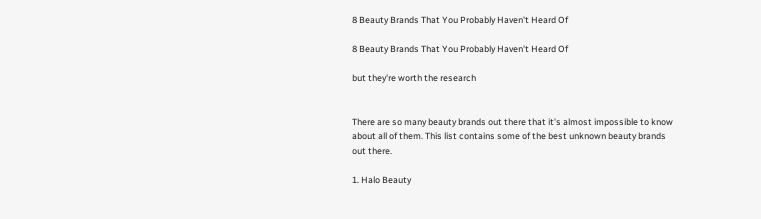8 Beauty Brands That You Probably Haven't Heard Of

8 Beauty Brands That You Probably Haven't Heard Of

but they're worth the research


There are so many beauty brands out there that it's almost impossible to know about all of them. This list contains some of the best unknown beauty brands out there.

1. Halo Beauty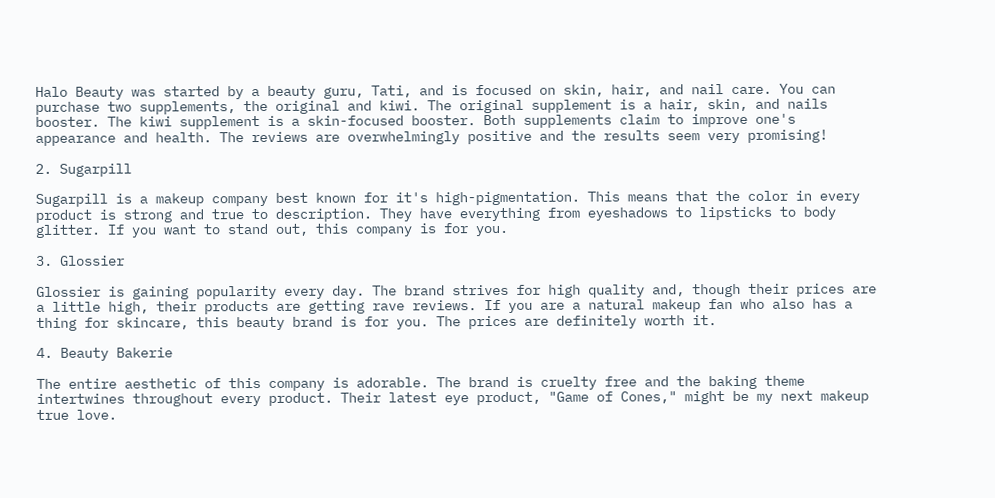Halo Beauty was started by a beauty guru, Tati, and is focused on skin, hair, and nail care. You can purchase two supplements, the original and kiwi. The original supplement is a hair, skin, and nails booster. The kiwi supplement is a skin-focused booster. Both supplements claim to improve one's appearance and health. The reviews are overwhelmingly positive and the results seem very promising!

2. Sugarpill

Sugarpill is a makeup company best known for it's high-pigmentation. This means that the color in every product is strong and true to description. They have everything from eyeshadows to lipsticks to body glitter. If you want to stand out, this company is for you.

3. Glossier

Glossier is gaining popularity every day. The brand strives for high quality and, though their prices are a little high, their products are getting rave reviews. If you are a natural makeup fan who also has a thing for skincare, this beauty brand is for you. The prices are definitely worth it.

4. Beauty Bakerie

The entire aesthetic of this company is adorable. The brand is cruelty free and the baking theme intertwines throughout every product. Their latest eye product, "Game of Cones," might be my next makeup true love.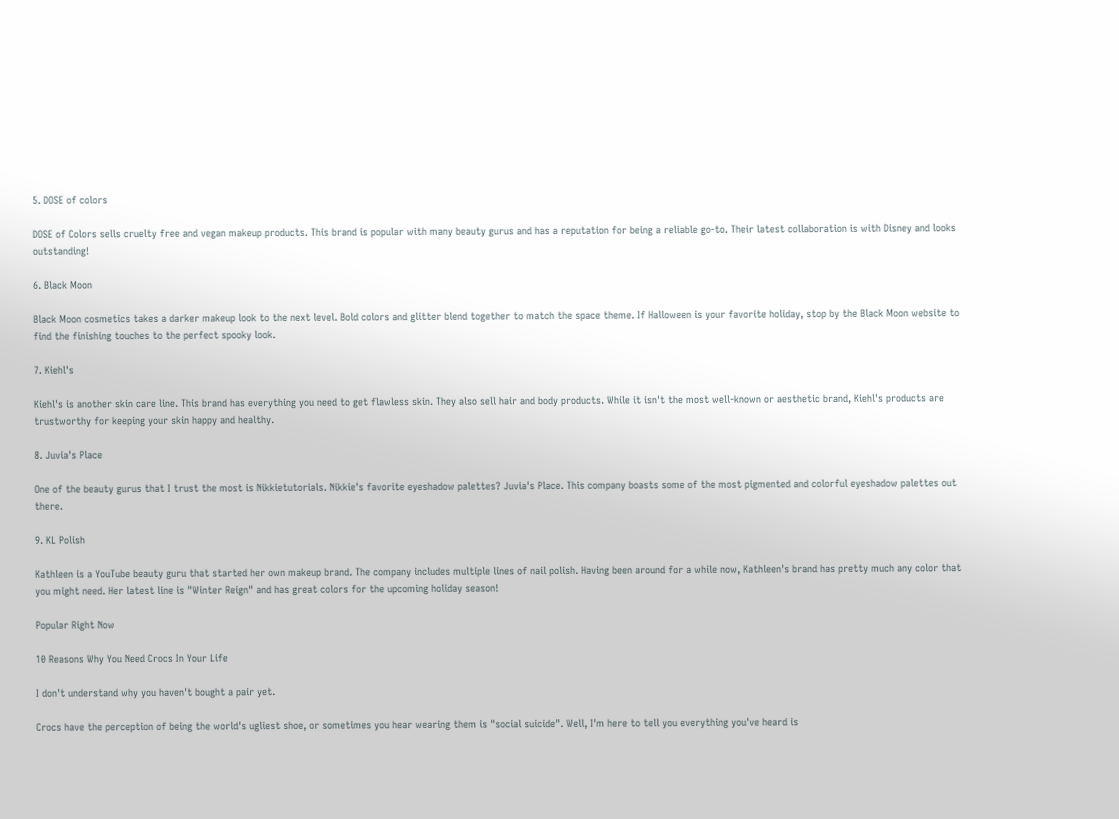5. DOSE of colors

DOSE of Colors sells cruelty free and vegan makeup products. This brand is popular with many beauty gurus and has a reputation for being a reliable go-to. Their latest collaboration is with Disney and looks outstanding!

6. Black Moon

Black Moon cosmetics takes a darker makeup look to the next level. Bold colors and glitter blend together to match the space theme. If Halloween is your favorite holiday, stop by the Black Moon website to find the finishing touches to the perfect spooky look.

7. Kiehl's

Kiehl's is another skin care line. This brand has everything you need to get flawless skin. They also sell hair and body products. While it isn't the most well-known or aesthetic brand, Kiehl's products are trustworthy for keeping your skin happy and healthy.

8. Juvia's Place

One of the beauty gurus that I trust the most is Nikkietutorials. Nikkie's favorite eyeshadow palettes? Juvia's Place. This company boasts some of the most pigmented and colorful eyeshadow palettes out there.

9. KL Polish

Kathleen is a YouTube beauty guru that started her own makeup brand. The company includes multiple lines of nail polish. Having been around for a while now, Kathleen's brand has pretty much any color that you might need. Her latest line is "Winter Reign" and has great colors for the upcoming holiday season!

Popular Right Now

10 Reasons Why You Need Crocs In Your Life

I don't understand why you haven't bought a pair yet.

Crocs have the perception of being the world's ugliest shoe, or sometimes you hear wearing them is "social suicide". Well, I'm here to tell you everything you've heard is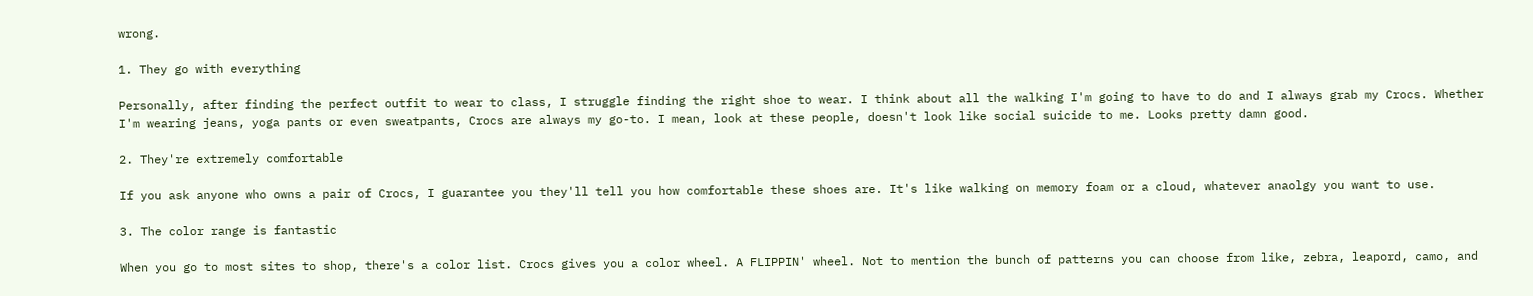wrong.

1. They go with everything

Personally, after finding the perfect outfit to wear to class, I struggle finding the right shoe to wear. I think about all the walking I'm going to have to do and I always grab my Crocs. Whether I'm wearing jeans, yoga pants or even sweatpants, Crocs are always my go-to. I mean, look at these people, doesn't look like social suicide to me. Looks pretty damn good.

2. They're extremely comfortable

If you ask anyone who owns a pair of Crocs, I guarantee you they'll tell you how comfortable these shoes are. It's like walking on memory foam or a cloud, whatever anaolgy you want to use.

3. The color range is fantastic

When you go to most sites to shop, there's a color list. Crocs gives you a color wheel. A FLIPPIN' wheel. Not to mention the bunch of patterns you can choose from like, zebra, leapord, camo, and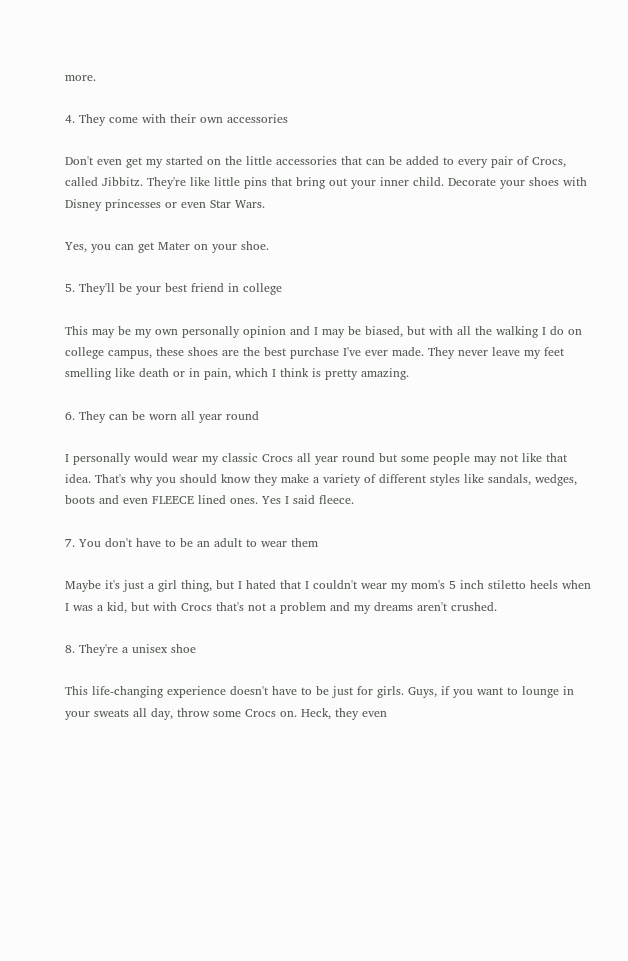more.

4. They come with their own accessories

Don't even get my started on the little accessories that can be added to every pair of Crocs, called Jibbitz. They're like little pins that bring out your inner child. Decorate your shoes with Disney princesses or even Star Wars.

Yes, you can get Mater on your shoe.

5. They'll be your best friend in college

This may be my own personally opinion and I may be biased, but with all the walking I do on college campus, these shoes are the best purchase I've ever made. They never leave my feet smelling like death or in pain, which I think is pretty amazing.

6. They can be worn all year round

I personally would wear my classic Crocs all year round but some people may not like that idea. That's why you should know they make a variety of different styles like sandals, wedges, boots and even FLEECE lined ones. Yes I said fleece.

7. You don't have to be an adult to wear them

Maybe it's just a girl thing, but I hated that I couldn't wear my mom's 5 inch stiletto heels when I was a kid, but with Crocs that's not a problem and my dreams aren't crushed.

8. They're a unisex shoe

This life-changing experience doesn't have to be just for girls. Guys, if you want to lounge in your sweats all day, throw some Crocs on. Heck, they even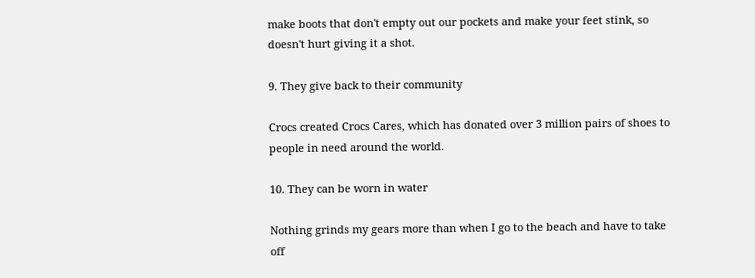make boots that don't empty out our pockets and make your feet stink, so doesn't hurt giving it a shot.

9. They give back to their community

Crocs created Crocs Cares, which has donated over 3 million pairs of shoes to people in need around the world.

10. They can be worn in water

Nothing grinds my gears more than when I go to the beach and have to take off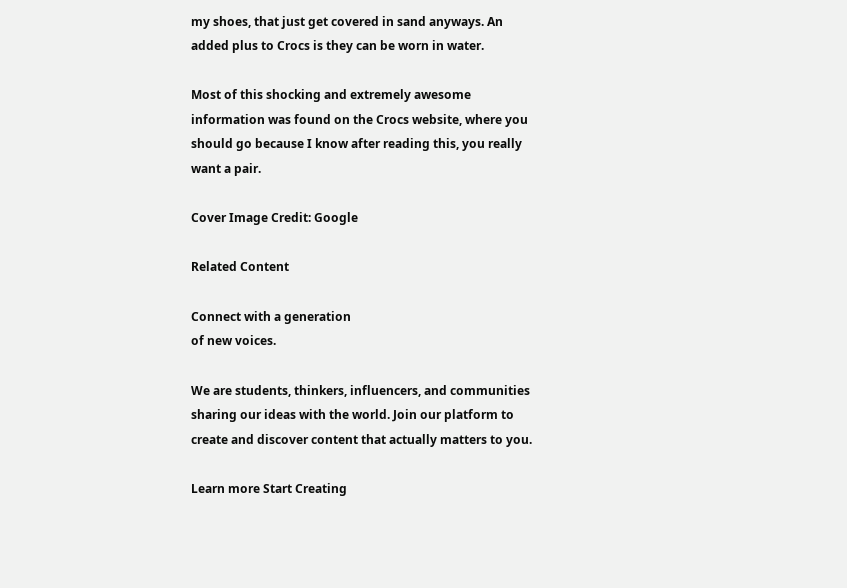my shoes, that just get covered in sand anyways. An added plus to Crocs is they can be worn in water.

Most of this shocking and extremely awesome information was found on the Crocs website, where you should go because I know after reading this, you really want a pair.

Cover Image Credit: Google

Related Content

Connect with a generation
of new voices.

We are students, thinkers, influencers, and communities sharing our ideas with the world. Join our platform to create and discover content that actually matters to you.

Learn more Start Creating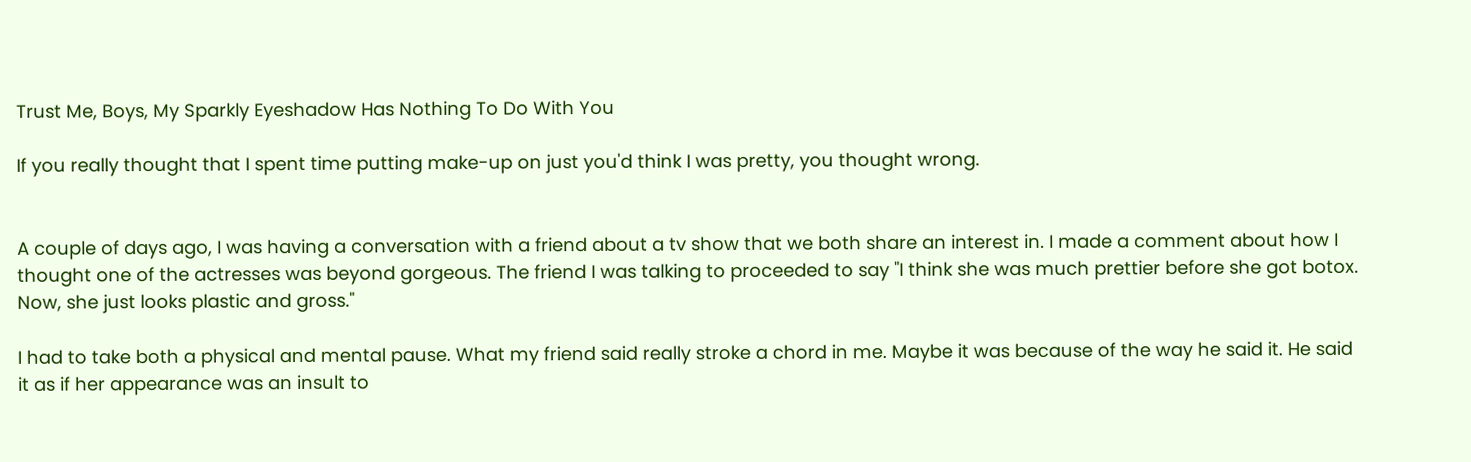Trust Me, Boys, My Sparkly Eyeshadow Has Nothing To Do With You

If you really thought that I spent time putting make-up on just you'd think I was pretty, you thought wrong.


A couple of days ago, I was having a conversation with a friend about a tv show that we both share an interest in. I made a comment about how I thought one of the actresses was beyond gorgeous. The friend I was talking to proceeded to say "I think she was much prettier before she got botox. Now, she just looks plastic and gross."

I had to take both a physical and mental pause. What my friend said really stroke a chord in me. Maybe it was because of the way he said it. He said it as if her appearance was an insult to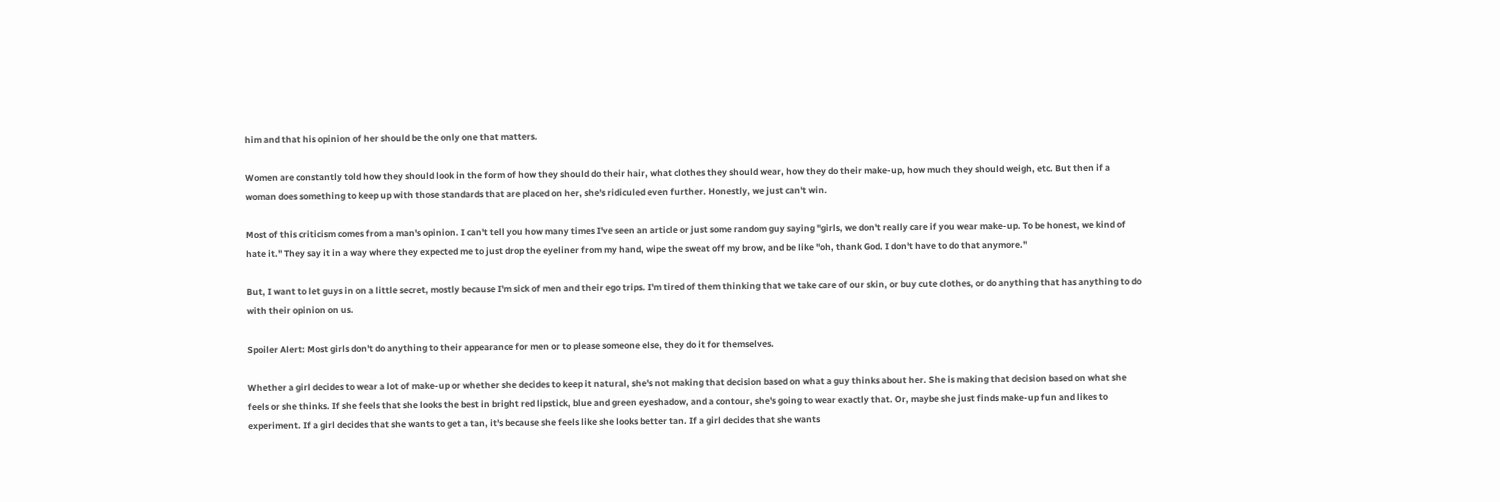him and that his opinion of her should be the only one that matters.

Women are constantly told how they should look in the form of how they should do their hair, what clothes they should wear, how they do their make-up, how much they should weigh, etc. But then if a woman does something to keep up with those standards that are placed on her, she's ridiculed even further. Honestly, we just can't win.

Most of this criticism comes from a man's opinion. I can't tell you how many times I've seen an article or just some random guy saying "girls, we don't really care if you wear make-up. To be honest, we kind of hate it." They say it in a way where they expected me to just drop the eyeliner from my hand, wipe the sweat off my brow, and be like "oh, thank God. I don't have to do that anymore."

But, I want to let guys in on a little secret, mostly because I'm sick of men and their ego trips. I'm tired of them thinking that we take care of our skin, or buy cute clothes, or do anything that has anything to do with their opinion on us.

Spoiler Alert: Most girls don't do anything to their appearance for men or to please someone else, they do it for themselves.

Whether a girl decides to wear a lot of make-up or whether she decides to keep it natural, she's not making that decision based on what a guy thinks about her. She is making that decision based on what she feels or she thinks. If she feels that she looks the best in bright red lipstick, blue and green eyeshadow, and a contour, she's going to wear exactly that. Or, maybe she just finds make-up fun and likes to experiment. If a girl decides that she wants to get a tan, it's because she feels like she looks better tan. If a girl decides that she wants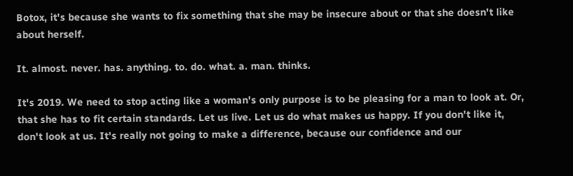Botox, it's because she wants to fix something that she may be insecure about or that she doesn't like about herself.

It. almost. never. has. anything. to. do. what. a. man. thinks.

It's 2019. We need to stop acting like a woman's only purpose is to be pleasing for a man to look at. Or, that she has to fit certain standards. Let us live. Let us do what makes us happy. If you don't like it, don't look at us. It's really not going to make a difference, because our confidence and our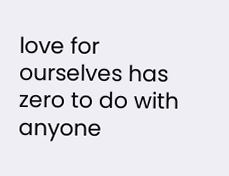love for ourselves has zero to do with anyone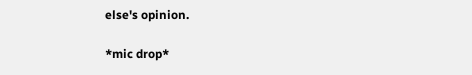else's opinion.

*mic drop*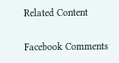Related Content

Facebook Comments